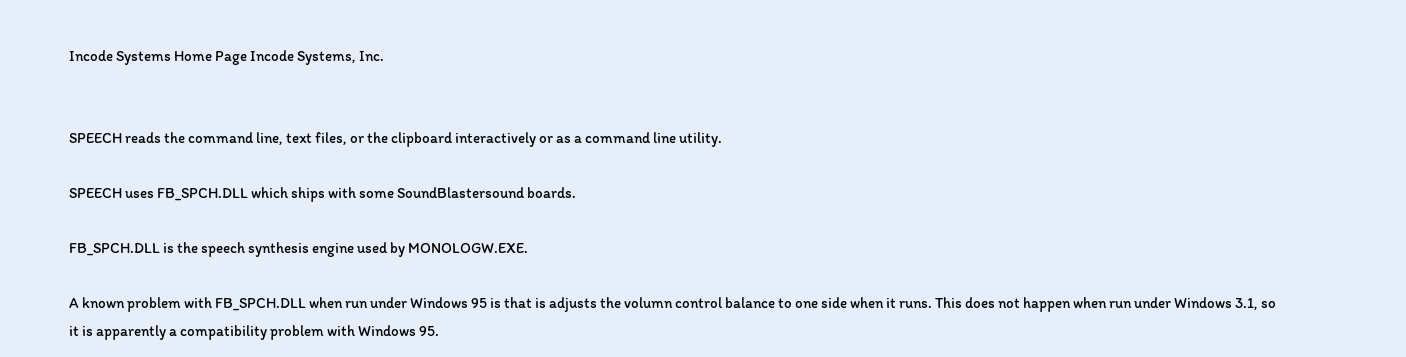Incode Systems Home Page Incode Systems, Inc.


SPEECH reads the command line, text files, or the clipboard interactively or as a command line utility.

SPEECH uses FB_SPCH.DLL which ships with some SoundBlastersound boards.

FB_SPCH.DLL is the speech synthesis engine used by MONOLOGW.EXE.

A known problem with FB_SPCH.DLL when run under Windows 95 is that is adjusts the volumn control balance to one side when it runs. This does not happen when run under Windows 3.1, so it is apparently a compatibility problem with Windows 95.